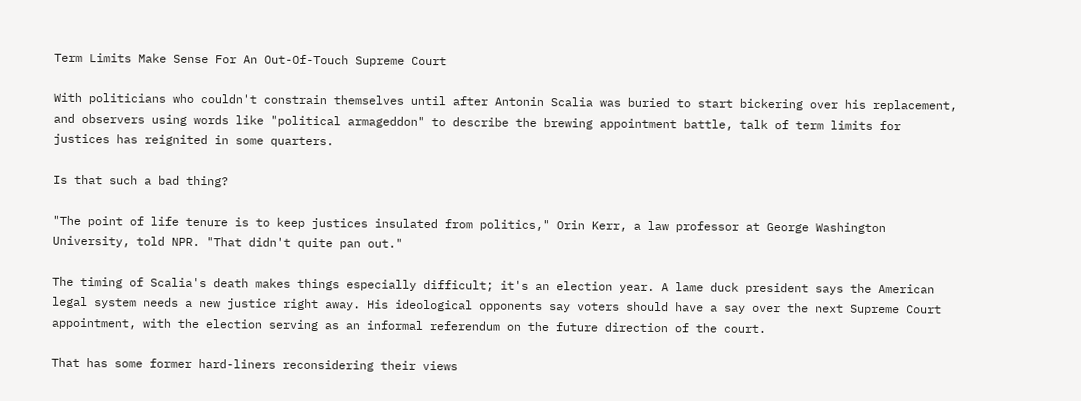Term Limits Make Sense For An Out-Of-Touch Supreme Court

With politicians who couldn't constrain themselves until after Antonin Scalia was buried to start bickering over his replacement, and observers using words like "political armageddon" to describe the brewing appointment battle, talk of term limits for justices has reignited in some quarters.

Is that such a bad thing?

"The point of life tenure is to keep justices insulated from politics," Orin Kerr, a law professor at George Washington University, told NPR. "That didn't quite pan out."

The timing of Scalia's death makes things especially difficult; it's an election year. A lame duck president says the American legal system needs a new justice right away. His ideological opponents say voters should have a say over the next Supreme Court appointment, with the election serving as an informal referendum on the future direction of the court.

That has some former hard-liners reconsidering their views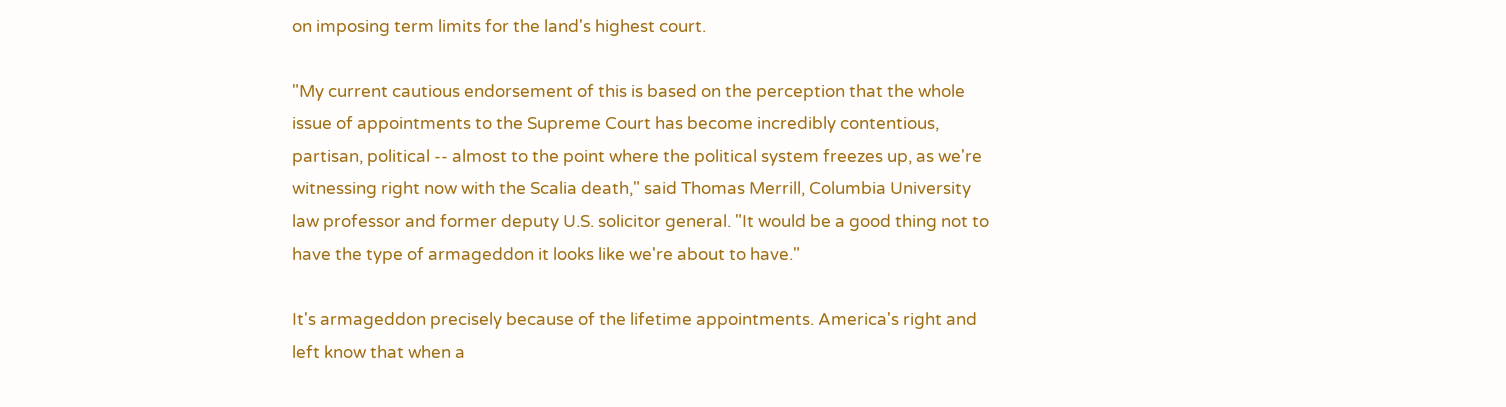on imposing term limits for the land's highest court.

"My current cautious endorsement of this is based on the perception that the whole issue of appointments to the Supreme Court has become incredibly contentious, partisan, political -- almost to the point where the political system freezes up, as we're witnessing right now with the Scalia death," said Thomas Merrill, Columbia University law professor and former deputy U.S. solicitor general. "It would be a good thing not to have the type of armageddon it looks like we're about to have."

It's armageddon precisely because of the lifetime appointments. America's right and left know that when a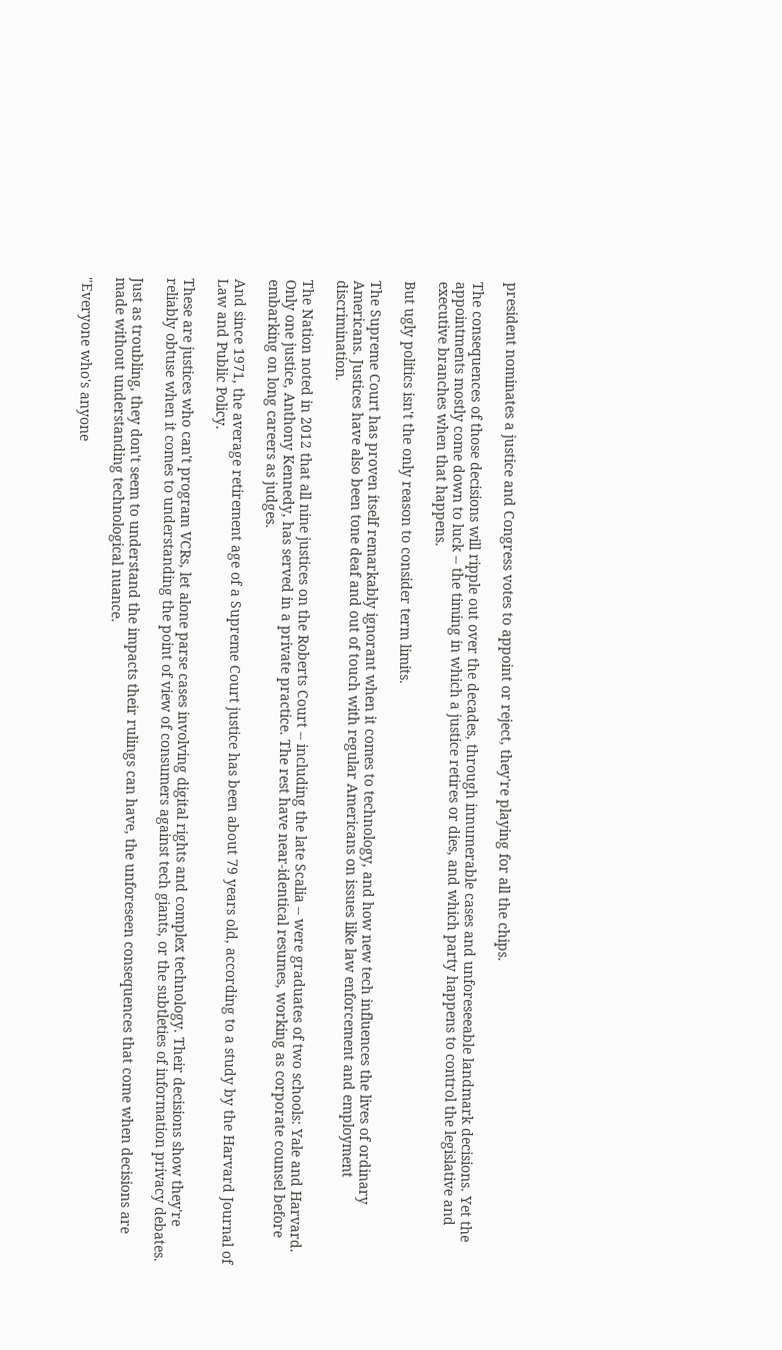president nominates a justice and Congress votes to appoint or reject, they're playing for all the chips.

The consequences of those decisions will ripple out over the decades, through innumerable cases and unforeseeable landmark decisions. Yet the appointments mostly come down to luck -- the timing in which a justice retires or dies, and which party happens to control the legislative and executive branches when that happens.

But ugly politics isn't the only reason to consider term limits.

The Supreme Court has proven itself remarkably ignorant when it comes to technology, and how new tech influences the lives of ordinary Americans. Justices have also been tone deaf and out of touch with regular Americans on issues like law enforcement and employment discrimination.

The Nation noted in 2012 that all nine justices on the Roberts Court -- including the late Scalia -- were graduates of two schools: Yale and Harvard. Only one justice, Anthony Kennedy, has served in a private practice. The rest have near-identical resumes, working as corporate counsel before embarking on long careers as judges.

And since 1971, the average retirement age of a Supreme Court justice has been about 79 years old, according to a study by the Harvard Journal of Law and Public Policy.

These are justices who can't program VCRs, let alone parse cases involving digital rights and complex technology. Their decisions show they're reliably obtuse when it comes to understanding the point of view of consumers against tech giants, or the subtleties of information privacy debates.

Just as troubling, they don't seem to understand the impacts their rulings can have, the unforeseen consequences that come when decisions are made without understanding technological nuance.

"Everyone who's anyone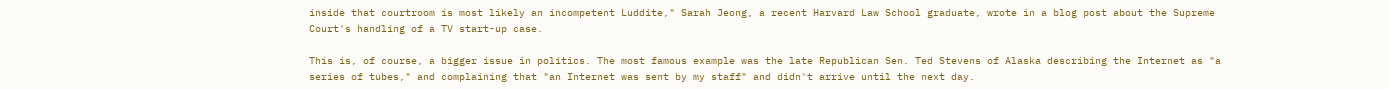inside that courtroom is most likely an incompetent Luddite," Sarah Jeong, a recent Harvard Law School graduate, wrote in a blog post about the Supreme Court's handling of a TV start-up case.

This is, of course, a bigger issue in politics. The most famous example was the late Republican Sen. Ted Stevens of Alaska describing the Internet as "a series of tubes," and complaining that "an Internet was sent by my staff" and didn't arrive until the next day.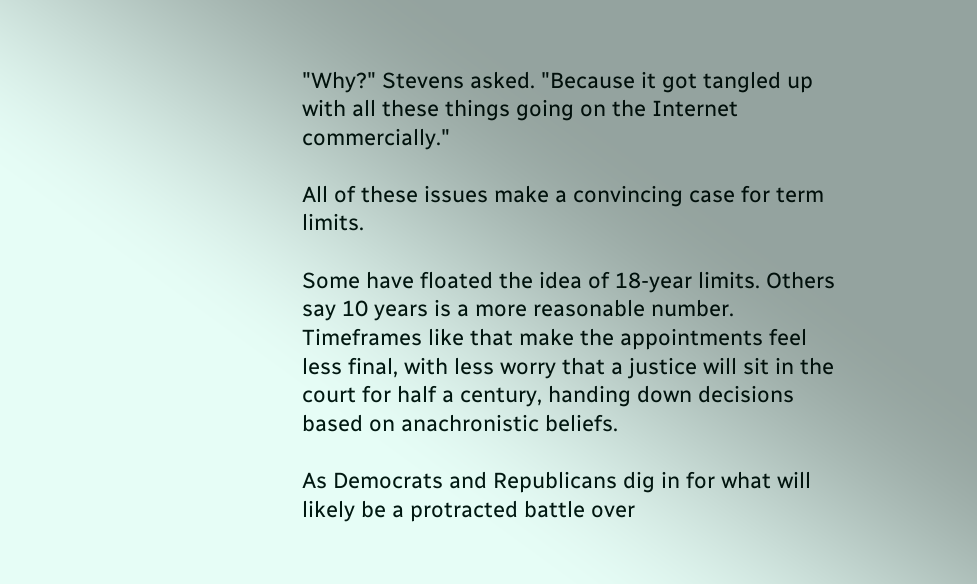"Why?" Stevens asked. "Because it got tangled up with all these things going on the Internet commercially."

All of these issues make a convincing case for term limits.

Some have floated the idea of 18-year limits. Others say 10 years is a more reasonable number. Timeframes like that make the appointments feel less final, with less worry that a justice will sit in the court for half a century, handing down decisions based on anachronistic beliefs.

As Democrats and Republicans dig in for what will likely be a protracted battle over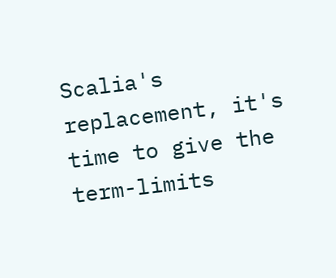Scalia's replacement, it's time to give the term-limits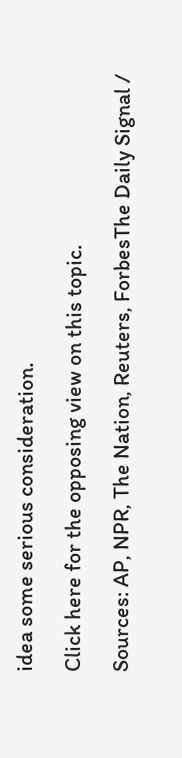idea some serious consideration.

Click here for the opposing view on this topic.

Sources: AP, NPR, The Nation, Reuters, ForbesThe Daily Signal /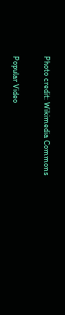Photo credit: Wikimedia Commons

Popular Video